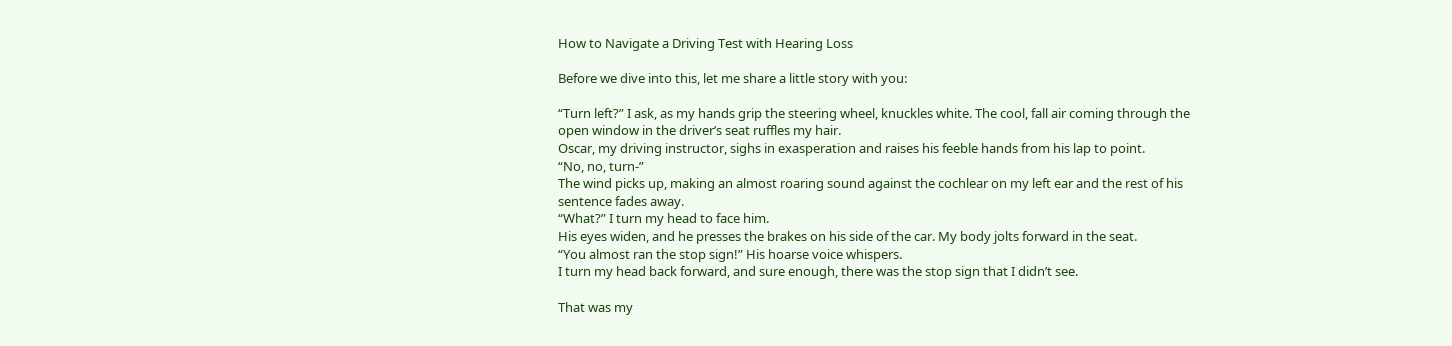How to Navigate a Driving Test with Hearing Loss

Before we dive into this, let me share a little story with you:

“Turn left?” I ask, as my hands grip the steering wheel, knuckles white. The cool, fall air coming through the open window in the driver’s seat ruffles my hair.
Oscar, my driving instructor, sighs in exasperation and raises his feeble hands from his lap to point.
“No, no, turn-”
The wind picks up, making an almost roaring sound against the cochlear on my left ear and the rest of his sentence fades away.
“What?” I turn my head to face him.
His eyes widen, and he presses the brakes on his side of the car. My body jolts forward in the seat.
“You almost ran the stop sign!” His hoarse voice whispers.
I turn my head back forward, and sure enough, there was the stop sign that I didn’t see.

That was my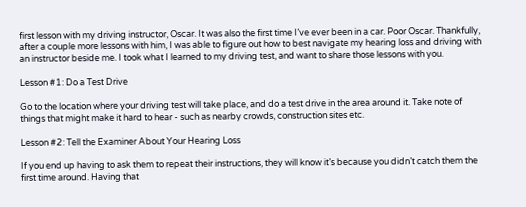first lesson with my driving instructor, Oscar. It was also the first time I’ve ever been in a car. Poor Oscar. Thankfully, after a couple more lessons with him, I was able to figure out how to best navigate my hearing loss and driving with an instructor beside me. I took what I learned to my driving test, and want to share those lessons with you.

Lesson #1: Do a Test Drive

Go to the location where your driving test will take place, and do a test drive in the area around it. Take note of things that might make it hard to hear - such as nearby crowds, construction sites etc.

Lesson #2: Tell the Examiner About Your Hearing Loss

If you end up having to ask them to repeat their instructions, they will know it’s because you didn’t catch them the first time around. Having that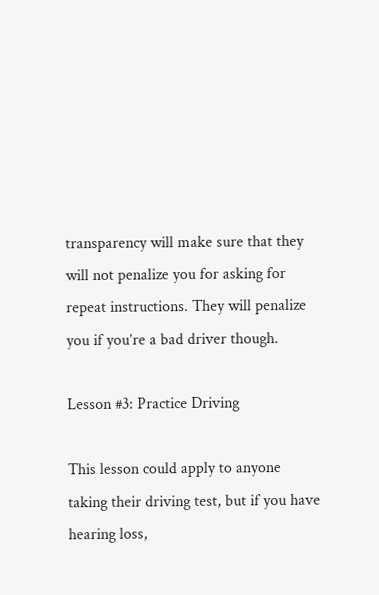transparency will make sure that they will not penalize you for asking for repeat instructions. They will penalize you if you’re a bad driver though.

Lesson #3: Practice Driving

This lesson could apply to anyone taking their driving test, but if you have hearing loss,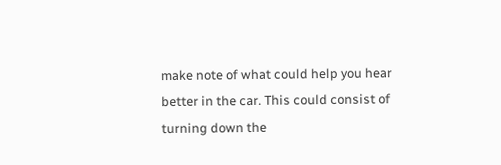make note of what could help you hear better in the car. This could consist of turning down the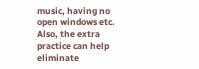music, having no open windows etc. Also, the extra practice can help eliminate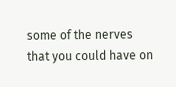some of the nerves that you could have on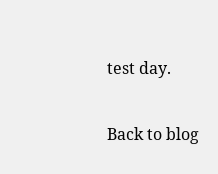test day.

Back to blog